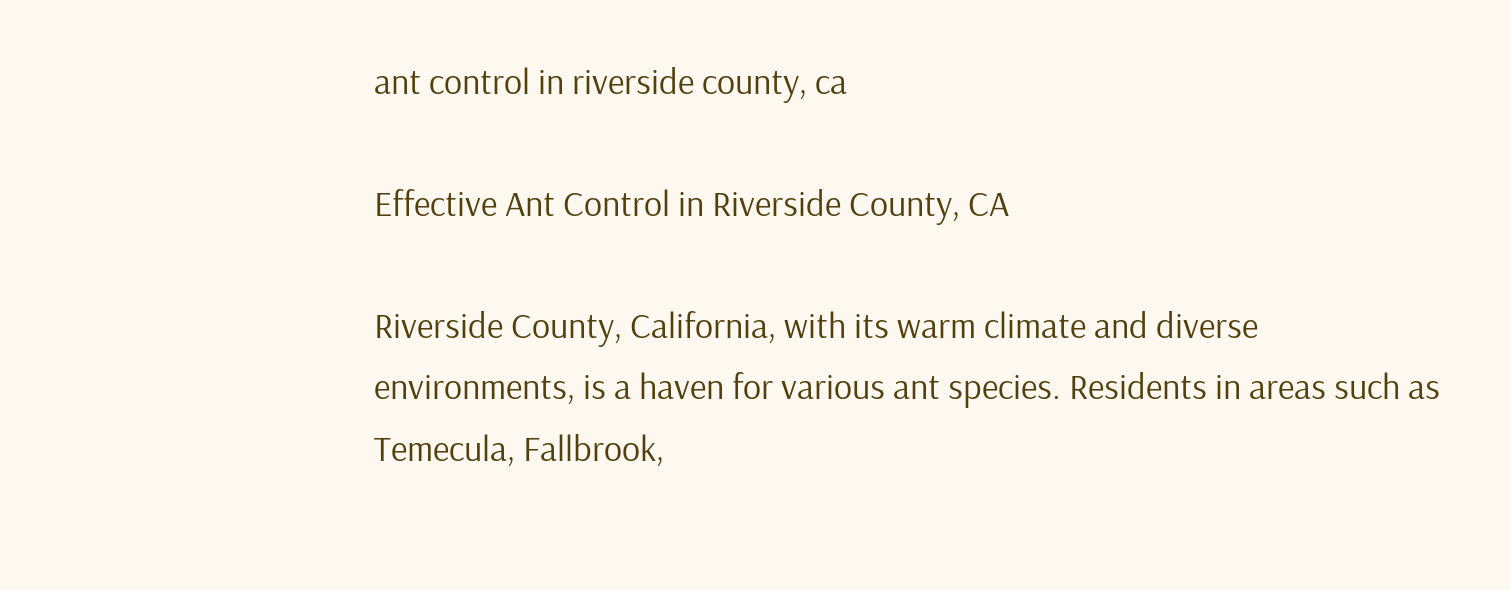ant control in riverside county, ca

Effective Ant Control in Riverside County, CA

Riverside County, California, with its warm climate and diverse environments, is a haven for various ant species. Residents in areas such as Temecula, Fallbrook,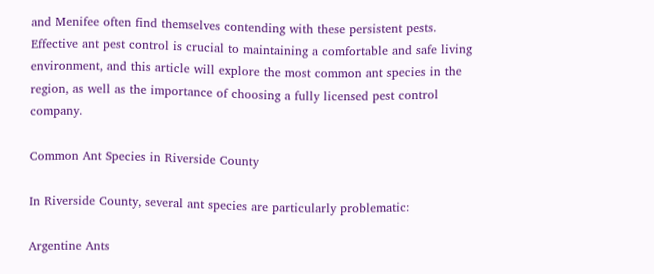and Menifee often find themselves contending with these persistent pests. Effective ant pest control is crucial to maintaining a comfortable and safe living environment, and this article will explore the most common ant species in the region, as well as the importance of choosing a fully licensed pest control company.

Common Ant Species in Riverside County

In Riverside County, several ant species are particularly problematic:

Argentine Ants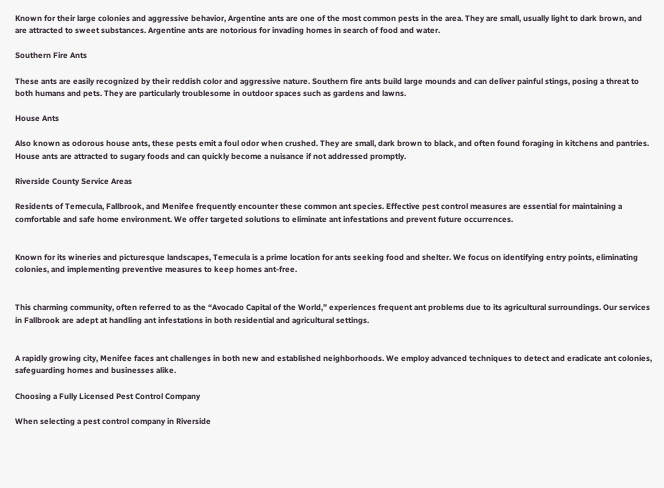Known for their large colonies and aggressive behavior, Argentine ants are one of the most common pests in the area. They are small, usually light to dark brown, and are attracted to sweet substances. Argentine ants are notorious for invading homes in search of food and water.

Southern Fire Ants

These ants are easily recognized by their reddish color and aggressive nature. Southern fire ants build large mounds and can deliver painful stings, posing a threat to both humans and pets. They are particularly troublesome in outdoor spaces such as gardens and lawns.

House Ants

Also known as odorous house ants, these pests emit a foul odor when crushed. They are small, dark brown to black, and often found foraging in kitchens and pantries. House ants are attracted to sugary foods and can quickly become a nuisance if not addressed promptly.

Riverside County Service Areas

Residents of Temecula, Fallbrook, and Menifee frequently encounter these common ant species. Effective pest control measures are essential for maintaining a comfortable and safe home environment. We offer targeted solutions to eliminate ant infestations and prevent future occurrences.


Known for its wineries and picturesque landscapes, Temecula is a prime location for ants seeking food and shelter. We focus on identifying entry points, eliminating colonies, and implementing preventive measures to keep homes ant-free.


This charming community, often referred to as the “Avocado Capital of the World,” experiences frequent ant problems due to its agricultural surroundings. Our services in Fallbrook are adept at handling ant infestations in both residential and agricultural settings.


A rapidly growing city, Menifee faces ant challenges in both new and established neighborhoods. We employ advanced techniques to detect and eradicate ant colonies, safeguarding homes and businesses alike.

Choosing a Fully Licensed Pest Control Company

When selecting a pest control company in Riverside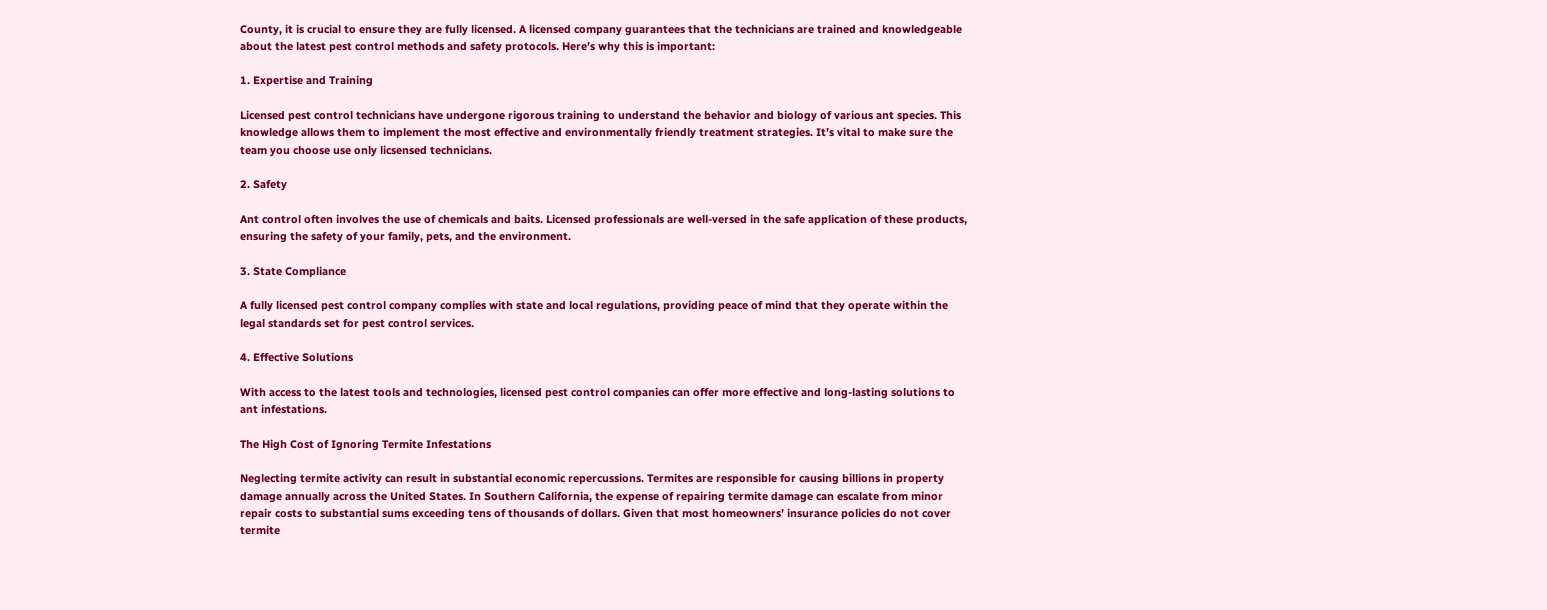County, it is crucial to ensure they are fully licensed. A licensed company guarantees that the technicians are trained and knowledgeable about the latest pest control methods and safety protocols. Here’s why this is important:

1. Expertise and Training

Licensed pest control technicians have undergone rigorous training to understand the behavior and biology of various ant species. This knowledge allows them to implement the most effective and environmentally friendly treatment strategies. It’s vital to make sure the team you choose use only licsensed technicians.

2. Safety

Ant control often involves the use of chemicals and baits. Licensed professionals are well-versed in the safe application of these products, ensuring the safety of your family, pets, and the environment.

3. State Compliance

A fully licensed pest control company complies with state and local regulations, providing peace of mind that they operate within the legal standards set for pest control services.

4. Effective Solutions

With access to the latest tools and technologies, licensed pest control companies can offer more effective and long-lasting solutions to ant infestations.

The High Cost of Ignoring Termite Infestations

Neglecting termite activity can result in substantial economic repercussions. Termites are responsible for causing billions in property damage annually across the United States. In Southern California, the expense of repairing termite damage can escalate from minor repair costs to substantial sums exceeding tens of thousands of dollars. Given that most homeowners’ insurance policies do not cover termite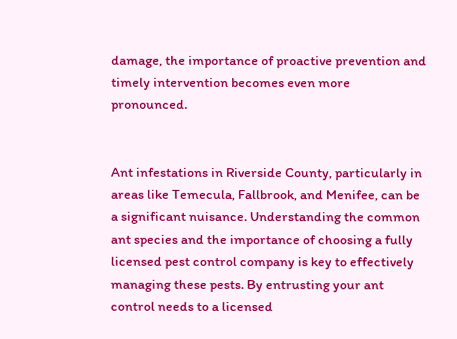damage, the importance of proactive prevention and timely intervention becomes even more pronounced.


Ant infestations in Riverside County, particularly in areas like Temecula, Fallbrook, and Menifee, can be a significant nuisance. Understanding the common ant species and the importance of choosing a fully licensed pest control company is key to effectively managing these pests. By entrusting your ant control needs to a licensed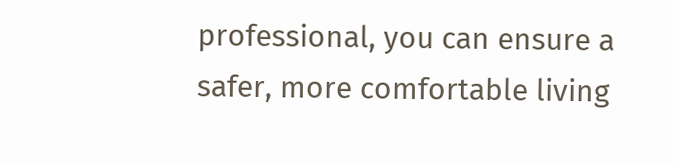professional, you can ensure a safer, more comfortable living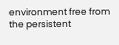environment free from the persistent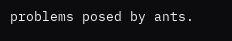problems posed by ants.